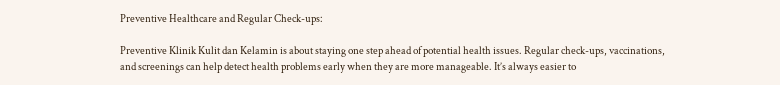Preventive Healthcare and Regular Check-ups:

Preventive Klinik Kulit dan Kelamin is about staying one step ahead of potential health issues. Regular check-ups, vaccinations, and screenings can help detect health problems early when they are more manageable. It’s always easier to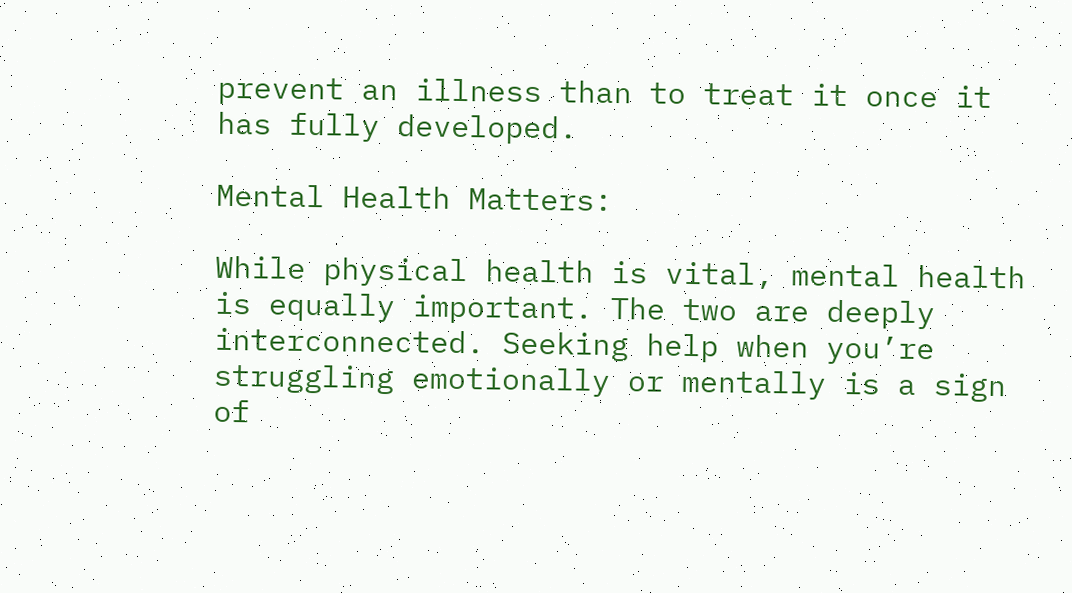prevent an illness than to treat it once it has fully developed.

Mental Health Matters:

While physical health is vital, mental health is equally important. The two are deeply interconnected. Seeking help when you’re struggling emotionally or mentally is a sign of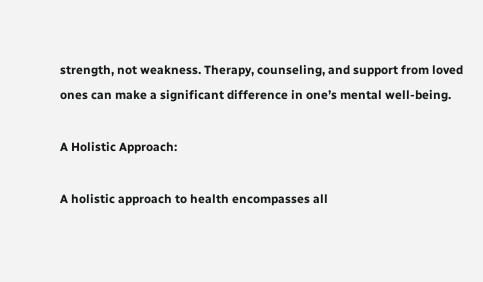strength, not weakness. Therapy, counseling, and support from loved ones can make a significant difference in one’s mental well-being.

A Holistic Approach:

A holistic approach to health encompasses all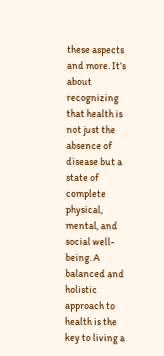these aspects and more. It’s about recognizing that health is not just the absence of disease but a state of complete physical, mental, and social well-being. A balanced and holistic approach to health is the key to living a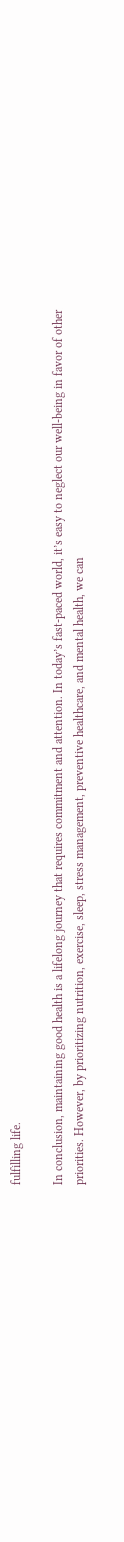fulfilling life.

In conclusion, maintaining good health is a lifelong journey that requires commitment and attention. In today’s fast-paced world, it’s easy to neglect our well-being in favor of other priorities. However, by prioritizing nutrition, exercise, sleep, stress management, preventive healthcare, and mental health, we can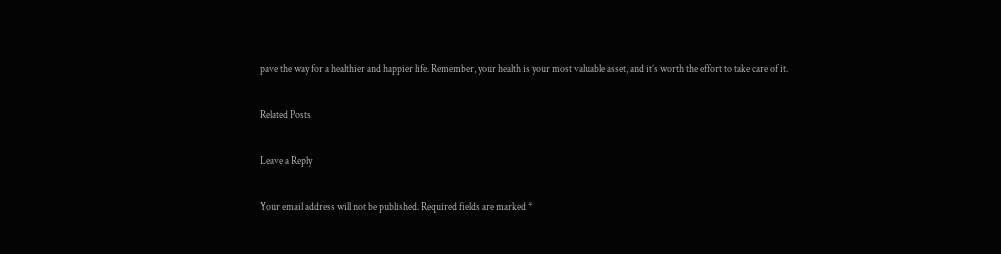pave the way for a healthier and happier life. Remember, your health is your most valuable asset, and it’s worth the effort to take care of it.

Related Posts

Leave a Reply

Your email address will not be published. Required fields are marked *